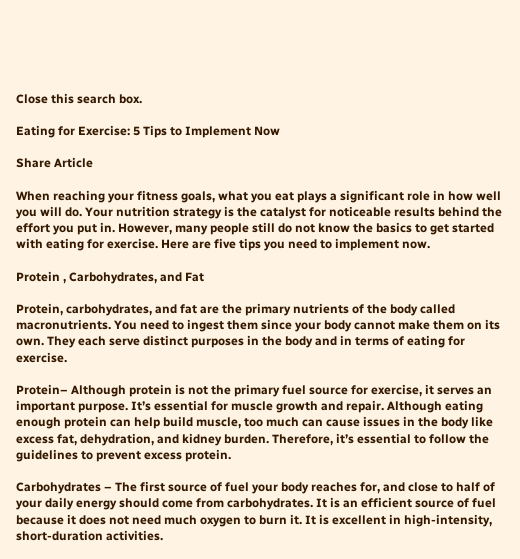Close this search box.

Eating for Exercise: 5 Tips to Implement Now

Share Article

When reaching your fitness goals, what you eat plays a significant role in how well you will do. Your nutrition strategy is the catalyst for noticeable results behind the effort you put in. However, many people still do not know the basics to get started with eating for exercise. Here are five tips you need to implement now.

Protein , Carbohydrates, and Fat

Protein, carbohydrates, and fat are the primary nutrients of the body called macronutrients. You need to ingest them since your body cannot make them on its own. They each serve distinct purposes in the body and in terms of eating for exercise.

Protein– Although protein is not the primary fuel source for exercise, it serves an important purpose. It’s essential for muscle growth and repair. Although eating enough protein can help build muscle, too much can cause issues in the body like excess fat, dehydration, and kidney burden. Therefore, it’s essential to follow the guidelines to prevent excess protein.

Carbohydrates – The first source of fuel your body reaches for, and close to half of your daily energy should come from carbohydrates. It is an efficient source of fuel because it does not need much oxygen to burn it. It is excellent in high-intensity, short-duration activities.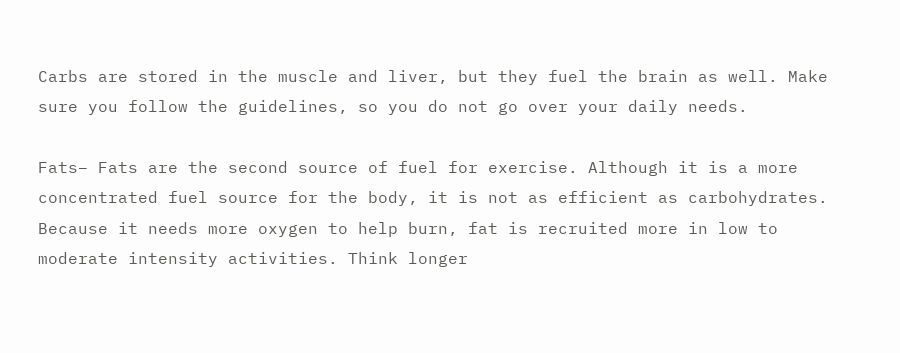Carbs are stored in the muscle and liver, but they fuel the brain as well. Make sure you follow the guidelines, so you do not go over your daily needs.

Fats– Fats are the second source of fuel for exercise. Although it is a more concentrated fuel source for the body, it is not as efficient as carbohydrates. Because it needs more oxygen to help burn, fat is recruited more in low to moderate intensity activities. Think longer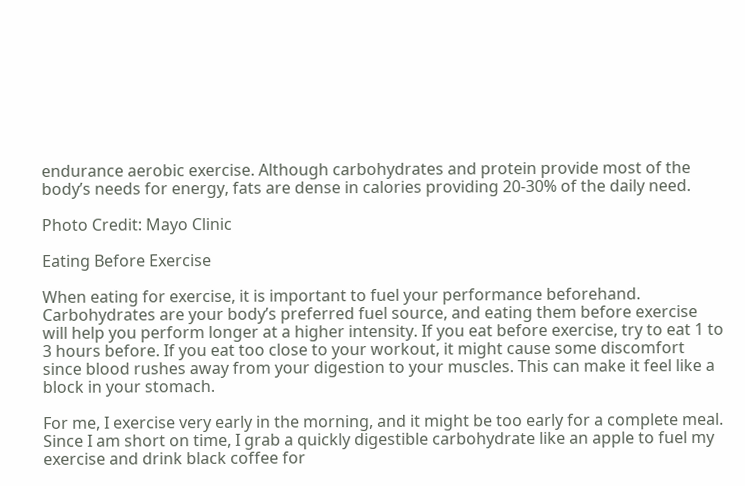endurance aerobic exercise. Although carbohydrates and protein provide most of the body’s needs for energy, fats are dense in calories providing 20-30% of the daily need.

Photo Credit: Mayo Clinic

Eating Before Exercise

When eating for exercise, it is important to fuel your performance beforehand. Carbohydrates are your body’s preferred fuel source, and eating them before exercise will help you perform longer at a higher intensity. If you eat before exercise, try to eat 1 to 3 hours before. If you eat too close to your workout, it might cause some discomfort since blood rushes away from your digestion to your muscles. This can make it feel like a block in your stomach.

For me, I exercise very early in the morning, and it might be too early for a complete meal. Since I am short on time, I grab a quickly digestible carbohydrate like an apple to fuel my exercise and drink black coffee for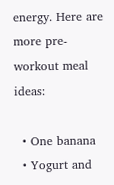energy. Here are more pre-workout meal ideas:

  • One banana
  • Yogurt and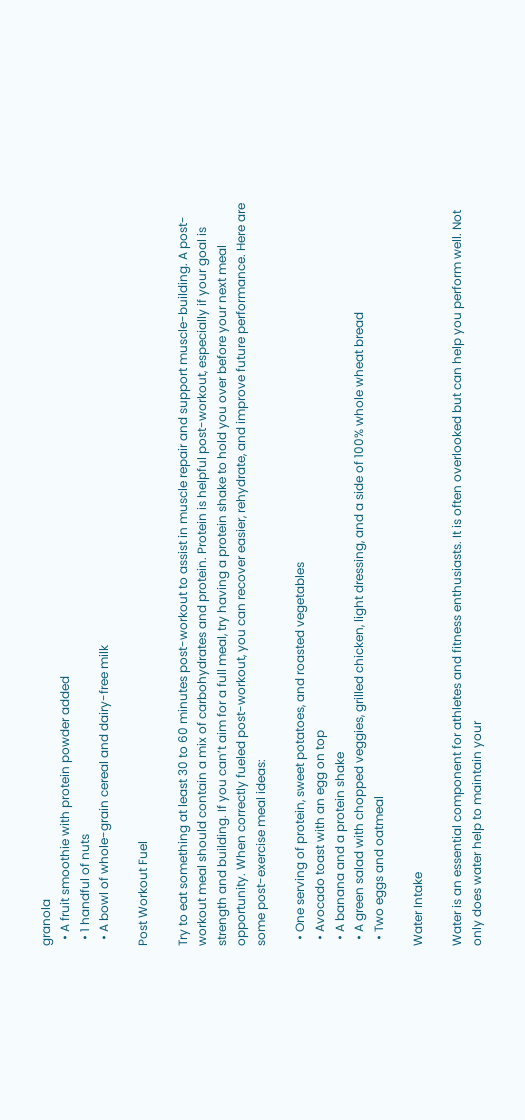granola
  • A fruit smoothie with protein powder added
  • 1 handful of nuts
  • A bowl of whole-grain cereal and dairy-free milk

Post Workout Fuel

Try to eat something at least 30 to 60 minutes post-workout to assist in muscle repair and support muscle-building. A post-workout meal should contain a mix of carbohydrates and protein. Protein is helpful post-workout, especially if your goal is strength and building. If you can’t aim for a full meal, try having a protein shake to hold you over before your next meal opportunity. When correctly fueled post-workout, you can recover easier, rehydrate, and improve future performance. Here are some post-exercise meal ideas:

  • One serving of protein, sweet potatoes, and roasted vegetables
  • Avocado toast with an egg on top
  • A banana and a protein shake
  • A green salad with chopped veggies, grilled chicken, light dressing, and a side of 100% whole wheat bread
  • Two eggs and oatmeal

Water Intake

Water is an essential component for athletes and fitness enthusiasts. It is often overlooked but can help you perform well. Not only does water help to maintain your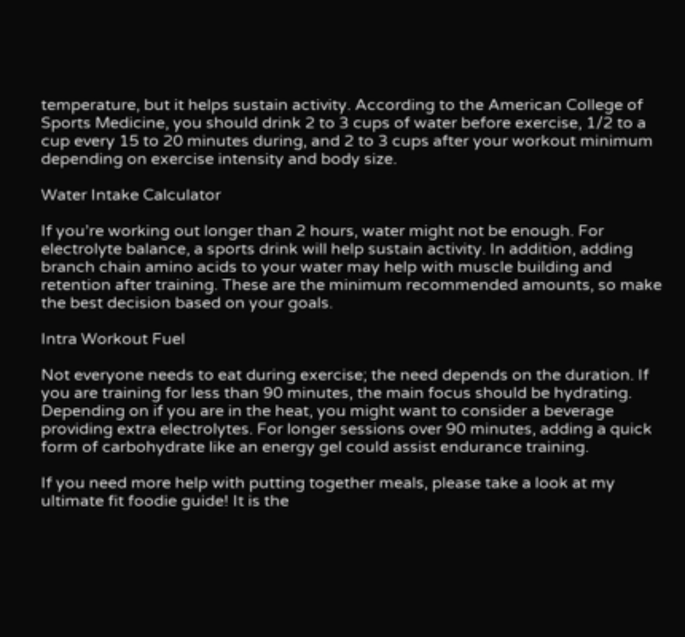temperature, but it helps sustain activity. According to the American College of Sports Medicine, you should drink 2 to 3 cups of water before exercise, 1/2 to a cup every 15 to 20 minutes during, and 2 to 3 cups after your workout minimum depending on exercise intensity and body size.

Water Intake Calculator

If you’re working out longer than 2 hours, water might not be enough. For electrolyte balance, a sports drink will help sustain activity. In addition, adding branch chain amino acids to your water may help with muscle building and retention after training. These are the minimum recommended amounts, so make the best decision based on your goals.

Intra Workout Fuel

Not everyone needs to eat during exercise; the need depends on the duration. If you are training for less than 90 minutes, the main focus should be hydrating. Depending on if you are in the heat, you might want to consider a beverage providing extra electrolytes. For longer sessions over 90 minutes, adding a quick form of carbohydrate like an energy gel could assist endurance training.

If you need more help with putting together meals, please take a look at my ultimate fit foodie guide! It is the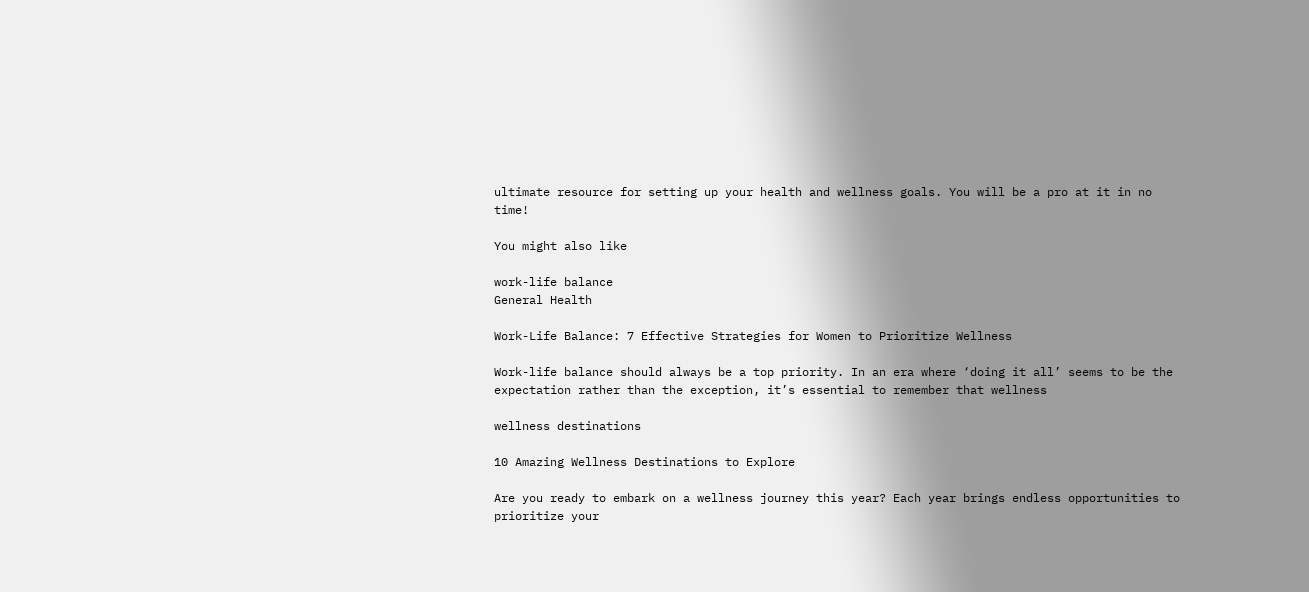ultimate resource for setting up your health and wellness goals. You will be a pro at it in no time!

You might also like

work-life balance
General Health

Work-Life Balance: 7 Effective Strategies for Women to Prioritize Wellness

Work-life balance should always be a top priority. In an era where ‘doing it all’ seems to be the expectation rather than the exception, it’s essential to remember that wellness

wellness destinations

10 Amazing Wellness Destinations to Explore

Are you ready to embark on a wellness journey this year? Each year brings endless opportunities to prioritize your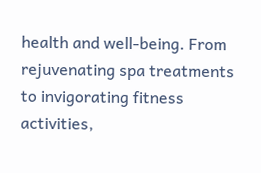health and well-being. From rejuvenating spa treatments to invigorating fitness activities,